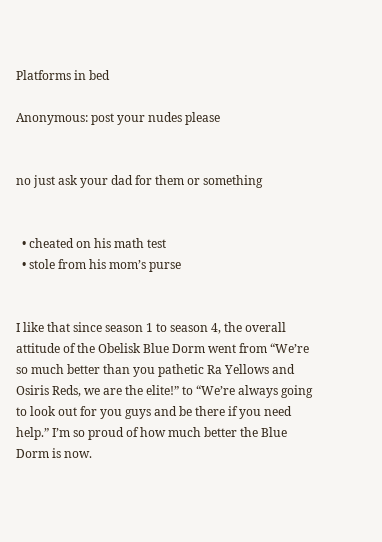Platforms in bed

Anonymous: post your nudes please


no just ask your dad for them or something


  • cheated on his math test
  • stole from his mom’s purse


I like that since season 1 to season 4, the overall attitude of the Obelisk Blue Dorm went from “We’re so much better than you pathetic Ra Yellows and Osiris Reds, we are the elite!” to “We’re always going to look out for you guys and be there if you need help.” I’m so proud of how much better the Blue Dorm is now.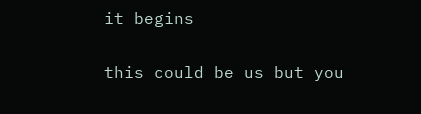it begins

this could be us but you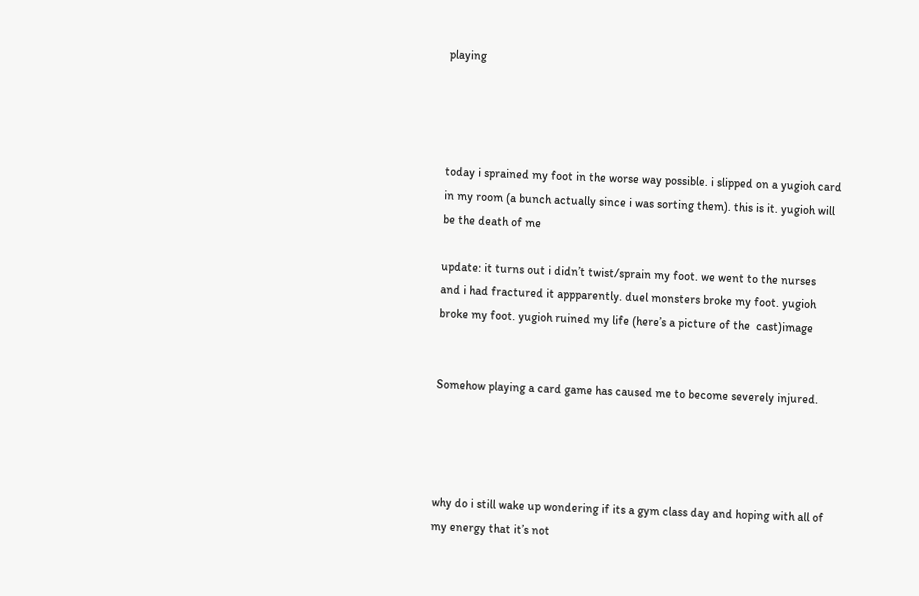playing




today i sprained my foot in the worse way possible. i slipped on a yugioh card in my room (a bunch actually since i was sorting them). this is it. yugioh will be the death of me

update: it turns out i didn’t twist/sprain my foot. we went to the nurses and i had fractured it appparently. duel monsters broke my foot. yugioh broke my foot. yugioh ruined my life (here’s a picture of the  cast)image


Somehow playing a card game has caused me to become severely injured.




why do i still wake up wondering if its a gym class day and hoping with all of my energy that it’s not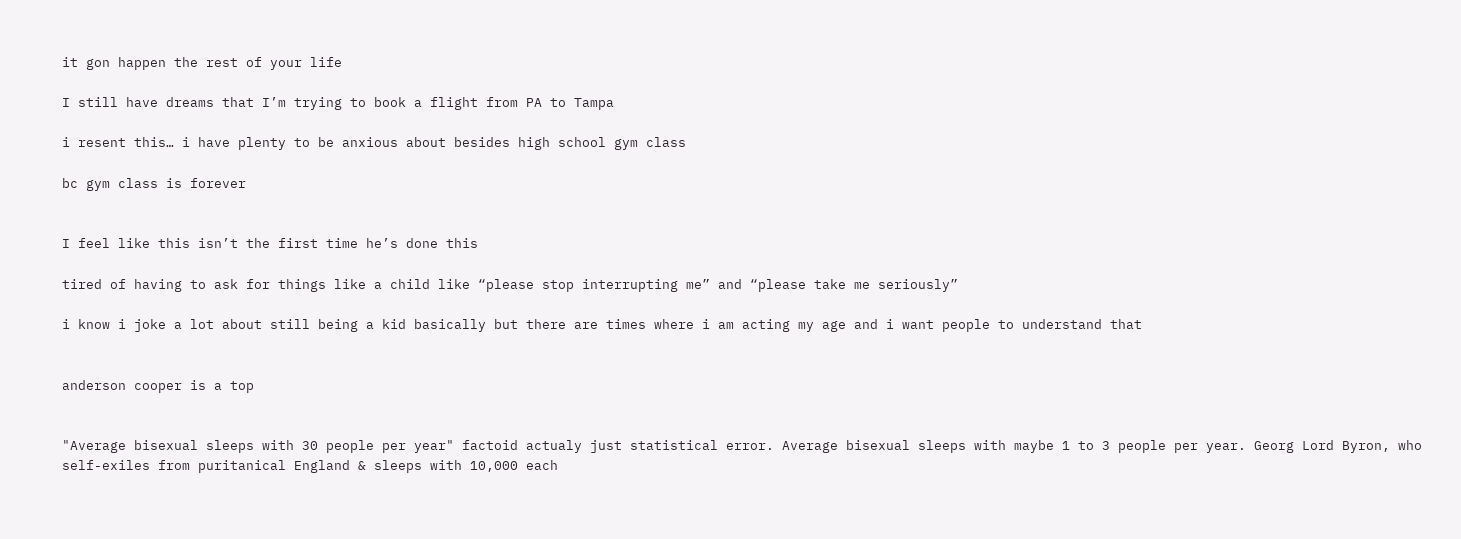it gon happen the rest of your life

I still have dreams that I’m trying to book a flight from PA to Tampa

i resent this… i have plenty to be anxious about besides high school gym class

bc gym class is forever


I feel like this isn’t the first time he’s done this

tired of having to ask for things like a child like “please stop interrupting me” and “please take me seriously”

i know i joke a lot about still being a kid basically but there are times where i am acting my age and i want people to understand that


anderson cooper is a top


"Average bisexual sleeps with 30 people per year" factoid actualy just statistical error. Average bisexual sleeps with maybe 1 to 3 people per year. Georg Lord Byron, who self-exiles from puritanical England & sleeps with 10,000 each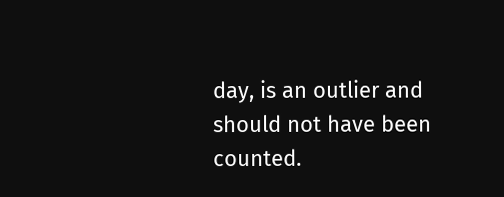day, is an outlier and should not have been counted.